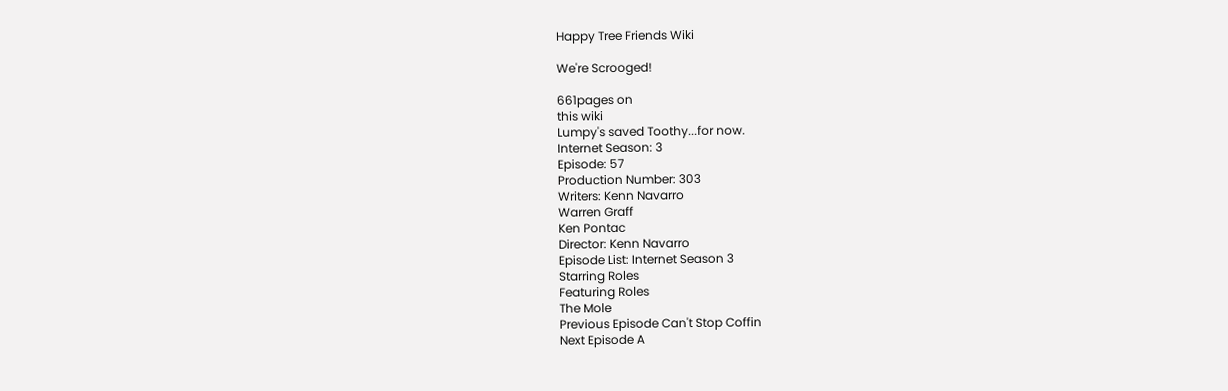Happy Tree Friends Wiki

We're Scrooged!

661pages on
this wiki
Lumpy's saved Toothy...for now.
Internet Season: 3
Episode: 57
Production Number: 303
Writers: Kenn Navarro
Warren Graff
Ken Pontac
Director: Kenn Navarro
Episode List: Internet Season 3
Starring Roles
Featuring Roles
The Mole
Previous Episode Can't Stop Coffin
Next Episode A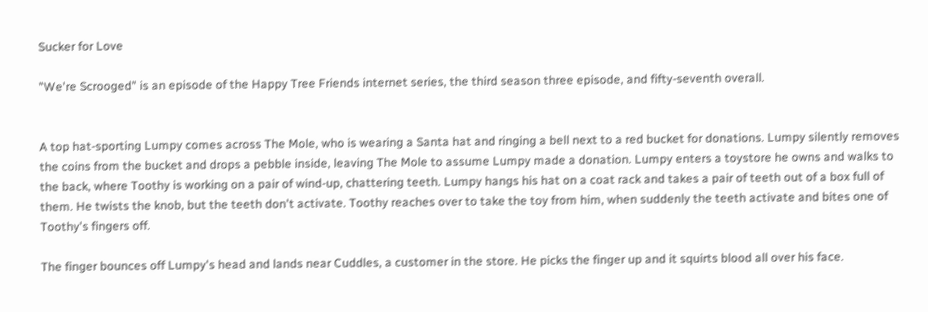Sucker for Love

"We're Scrooged" is an episode of the Happy Tree Friends internet series, the third season three episode, and fifty-seventh overall.


A top hat-sporting Lumpy comes across The Mole, who is wearing a Santa hat and ringing a bell next to a red bucket for donations. Lumpy silently removes the coins from the bucket and drops a pebble inside, leaving The Mole to assume Lumpy made a donation. Lumpy enters a toystore he owns and walks to the back, where Toothy is working on a pair of wind-up, chattering teeth. Lumpy hangs his hat on a coat rack and takes a pair of teeth out of a box full of them. He twists the knob, but the teeth don't activate. Toothy reaches over to take the toy from him, when suddenly the teeth activate and bites one of Toothy's fingers off.

The finger bounces off Lumpy's head and lands near Cuddles, a customer in the store. He picks the finger up and it squirts blood all over his face.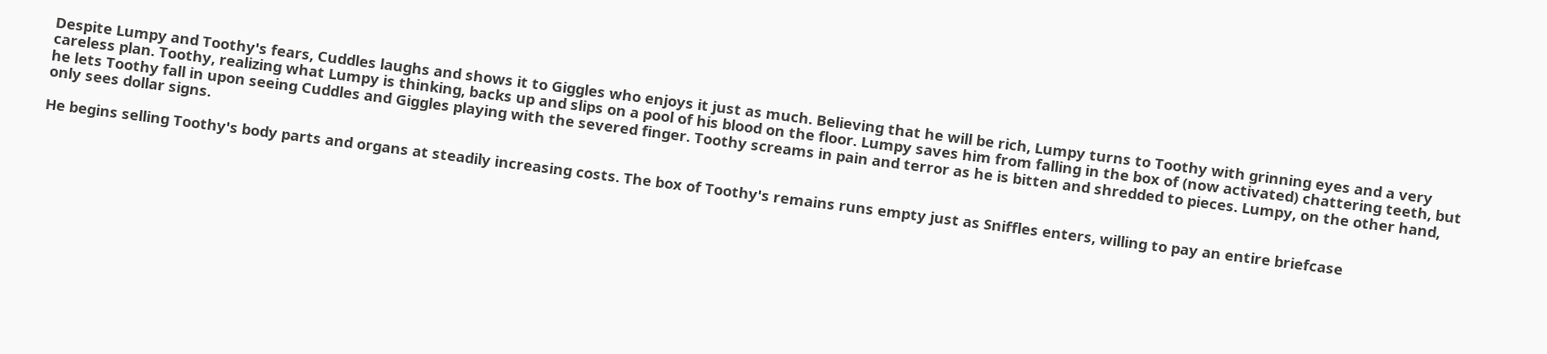Despite Lumpy and Toothy's fears, Cuddles laughs and shows it to Giggles who enjoys it just as much. Believing that he will be rich, Lumpy turns to Toothy with grinning eyes and a very careless plan. Toothy, realizing what Lumpy is thinking, backs up and slips on a pool of his blood on the floor. Lumpy saves him from falling in the box of (now activated) chattering teeth, but he lets Toothy fall in upon seeing Cuddles and Giggles playing with the severed finger. Toothy screams in pain and terror as he is bitten and shredded to pieces. Lumpy, on the other hand, only sees dollar signs.

He begins selling Toothy's body parts and organs at steadily increasing costs. The box of Toothy's remains runs empty just as Sniffles enters, willing to pay an entire briefcase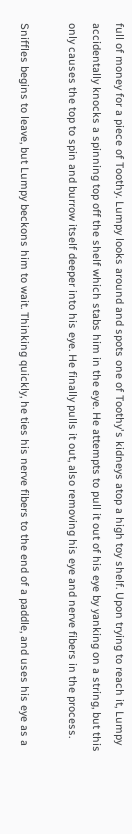full of money for a piece of Toothy. Lumpy looks around and spots one of Toothy's kidneys atop a high toy shelf. Upon trying to reach it, Lumpy accidentally knocks a spinning top off the shelf which stabs him in the eye. He attempts to pull it out of his eye by yanking on a string, but this only causes the top to spin and burrow itself deeper into his eye. He finally pulls it out, also removing his eye and nerve fibers in the process.

Sniffles begins to leave, but Lumpy beckons him to wait. Thinking quickly, he ties his nerve fibers to the end of a paddle, and uses his eye as a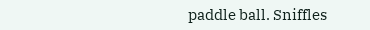paddle ball. Sniffles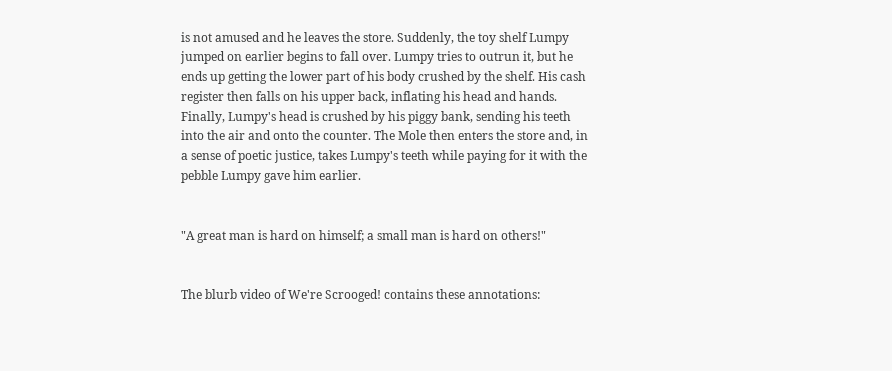is not amused and he leaves the store. Suddenly, the toy shelf Lumpy jumped on earlier begins to fall over. Lumpy tries to outrun it, but he ends up getting the lower part of his body crushed by the shelf. His cash register then falls on his upper back, inflating his head and hands. Finally, Lumpy's head is crushed by his piggy bank, sending his teeth into the air and onto the counter. The Mole then enters the store and, in a sense of poetic justice, takes Lumpy's teeth while paying for it with the pebble Lumpy gave him earlier.


"A great man is hard on himself; a small man is hard on others!"


The blurb video of We're Scrooged! contains these annotations: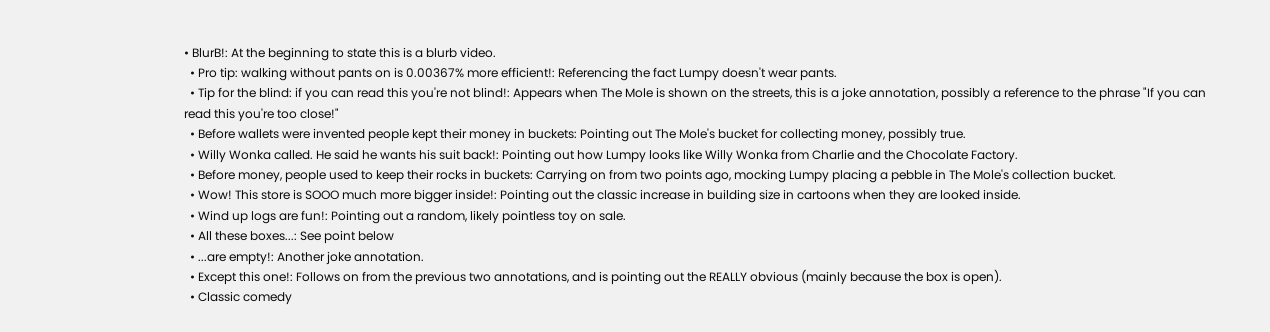• BlurB!: At the beginning to state this is a blurb video.
  • Pro tip: walking without pants on is 0.00367% more efficient!: Referencing the fact Lumpy doesn't wear pants.
  • Tip for the blind: if you can read this you're not blind!: Appears when The Mole is shown on the streets, this is a joke annotation, possibly a reference to the phrase "If you can read this you're too close!"
  • Before wallets were invented people kept their money in buckets: Pointing out The Mole's bucket for collecting money, possibly true.
  • Willy Wonka called. He said he wants his suit back!: Pointing out how Lumpy looks like Willy Wonka from Charlie and the Chocolate Factory.
  • Before money, people used to keep their rocks in buckets: Carrying on from two points ago, mocking Lumpy placing a pebble in The Mole's collection bucket.
  • Wow! This store is SOOO much more bigger inside!: Pointing out the classic increase in building size in cartoons when they are looked inside.
  • Wind up logs are fun!: Pointing out a random, likely pointless toy on sale.
  • All these boxes...: See point below
  • ...are empty!: Another joke annotation.
  • Except this one!: Follows on from the previous two annotations, and is pointing out the REALLY obvious (mainly because the box is open).
  • Classic comedy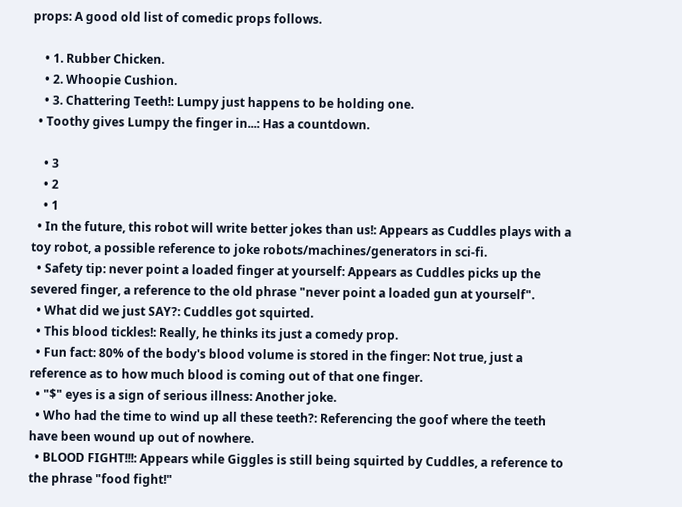props: A good old list of comedic props follows.

    • 1. Rubber Chicken.
    • 2. Whoopie Cushion.
    • 3. Chattering Teeth!: Lumpy just happens to be holding one.
  • Toothy gives Lumpy the finger in...: Has a countdown.

    • 3
    • 2
    • 1
  • In the future, this robot will write better jokes than us!: Appears as Cuddles plays with a toy robot, a possible reference to joke robots/machines/generators in sci-fi.
  • Safety tip: never point a loaded finger at yourself: Appears as Cuddles picks up the severed finger, a reference to the old phrase "never point a loaded gun at yourself".
  • What did we just SAY?: Cuddles got squirted.
  • This blood tickles!: Really, he thinks its just a comedy prop.
  • Fun fact: 80% of the body's blood volume is stored in the finger: Not true, just a reference as to how much blood is coming out of that one finger.
  • "$" eyes is a sign of serious illness: Another joke.
  • Who had the time to wind up all these teeth?: Referencing the goof where the teeth have been wound up out of nowhere.
  • BLOOD FIGHT!!!: Appears while Giggles is still being squirted by Cuddles, a reference to the phrase "food fight!"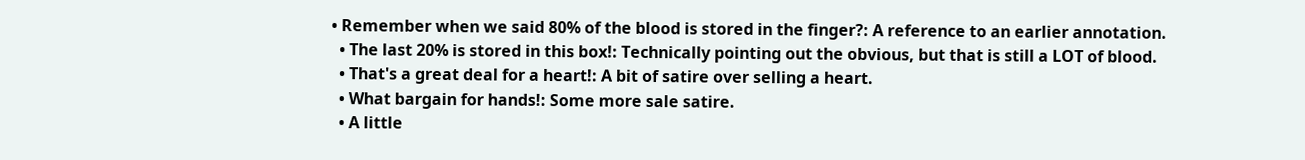• Remember when we said 80% of the blood is stored in the finger?: A reference to an earlier annotation.
  • The last 20% is stored in this box!: Technically pointing out the obvious, but that is still a LOT of blood.
  • That's a great deal for a heart!: A bit of satire over selling a heart.
  • What bargain for hands!: Some more sale satire.
  • A little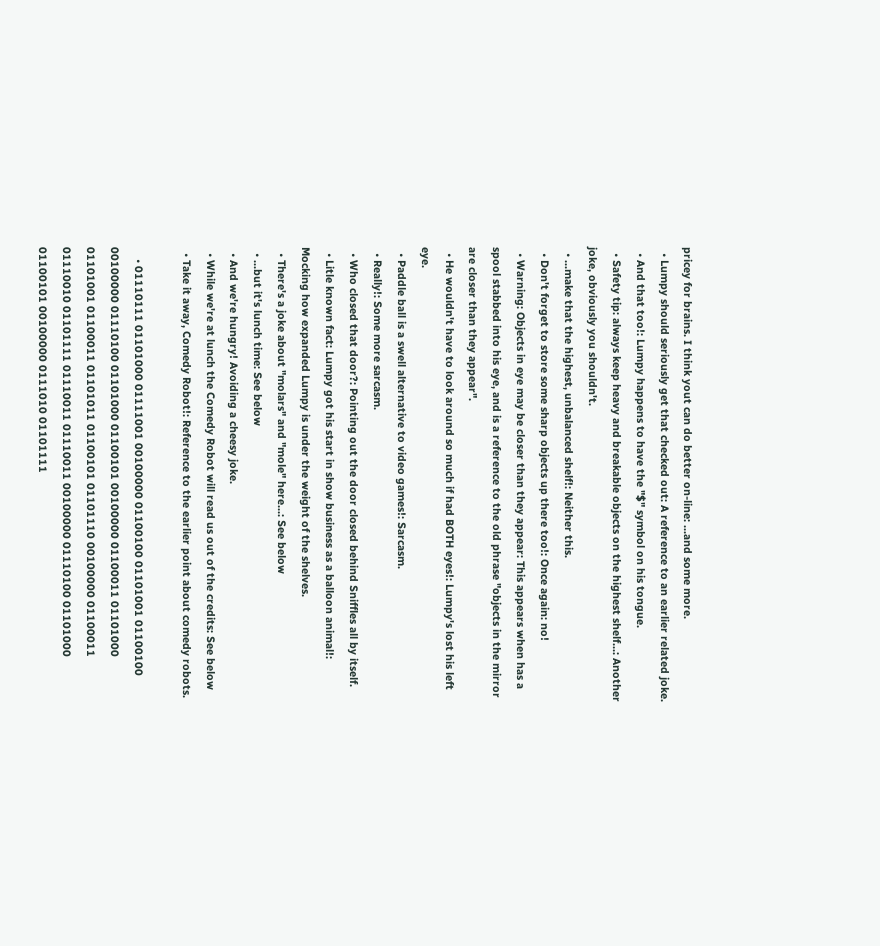pricey for brains. I think yout can do better on-line: ...and some more.
  • Lumpy should seriously get that checked out: A reference to an earlier related joke.
  • And that too!: Lumpy happens to have the "$" symbol on his tongue.
  • Safety tip: always keep heavy and breakable objects on the highest shelf...: Another joke, obviously you shouldn't.
  • ...make that the highest, unbalanced shelf!: Neither this.
  • Don't forget to store some sharp objects up there too!: Once again: no!
  • Warning: Objects in eye may be closer than they appear: This appears when has a spool stabbed into his eye, and is a reference to the old phrase "objects in the mirror are closer than they appear".
  • He wouldn't have to look around so much if had BOTH eyes!: Lumpy's lost his left eye.
  • Paddle ball is a swell alternative to video games!: Sarcasm.
  • Really!: Some more sarcasm.
  • Who closed that door?: Pointing out the door closed behind Sniffles all by itself.
  • Litle known fact: Lumpy got his start in show business as a balloon animal!: Mocking how expanded Lumpy is under the weight of the shelves.
  • There's a joke about "molars" and "mole" here...: See below
  • ...but it's lunch time: See below
  • And we're hungry! Avoiding a cheesy joke.
  • While we're at lunch the Comedy Robot will read us out of the credits: See below
  • Take it away, Comedy Robot!: Reference to the earlier point about comedy robots.

    • 01110111 01101000 01111001 00100000 01100100 01101001 01100100 00100000 01110100 01101000 01100101 00100000 01100011 01101000 01101001 01100011 01101011 01100101 01101110 00100000 01100011 01110010 01101111 01110011 01110011 00100000 01110100 01101000 01100101 00100000 0111010 01101111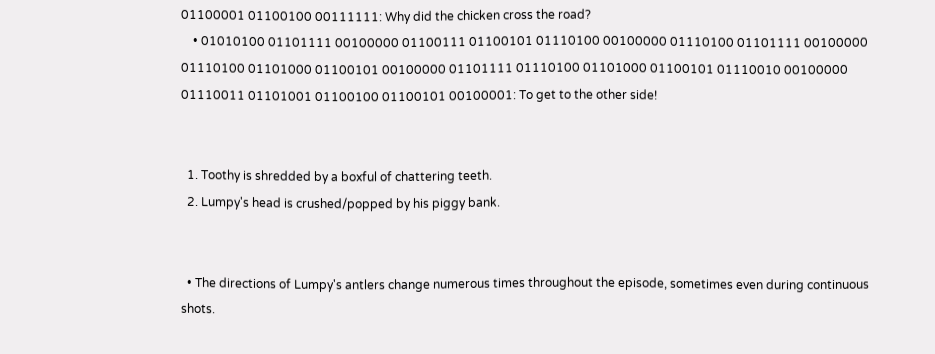01100001 01100100 00111111: Why did the chicken cross the road?
    • 01010100 01101111 00100000 01100111 01100101 01110100 00100000 01110100 01101111 00100000 01110100 01101000 01100101 00100000 01101111 01110100 01101000 01100101 01110010 00100000 01110011 01101001 01100100 01100101 00100001: To get to the other side!


  1. Toothy is shredded by a boxful of chattering teeth.
  2. Lumpy's head is crushed/popped by his piggy bank.


  • The directions of Lumpy's antlers change numerous times throughout the episode, sometimes even during continuous shots.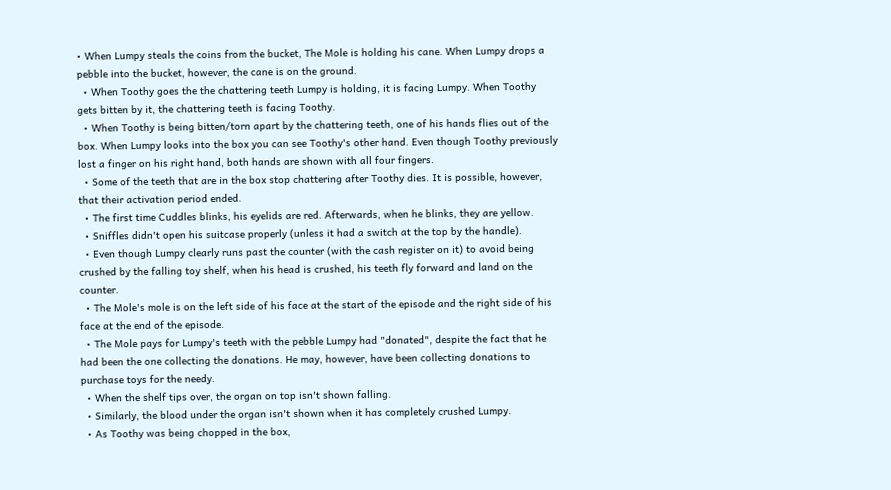• When Lumpy steals the coins from the bucket, The Mole is holding his cane. When Lumpy drops a pebble into the bucket, however, the cane is on the ground.
  • When Toothy goes the the chattering teeth Lumpy is holding, it is facing Lumpy. When Toothy gets bitten by it, the chattering teeth is facing Toothy.
  • When Toothy is being bitten/torn apart by the chattering teeth, one of his hands flies out of the box. When Lumpy looks into the box you can see Toothy's other hand. Even though Toothy previously lost a finger on his right hand, both hands are shown with all four fingers.
  • Some of the teeth that are in the box stop chattering after Toothy dies. It is possible, however, that their activation period ended.
  • The first time Cuddles blinks, his eyelids are red. Afterwards, when he blinks, they are yellow.
  • Sniffles didn't open his suitcase properly (unless it had a switch at the top by the handle).
  • Even though Lumpy clearly runs past the counter (with the cash register on it) to avoid being crushed by the falling toy shelf, when his head is crushed, his teeth fly forward and land on the counter.
  • The Mole's mole is on the left side of his face at the start of the episode and the right side of his face at the end of the episode.
  • The Mole pays for Lumpy's teeth with the pebble Lumpy had "donated", despite the fact that he had been the one collecting the donations. He may, however, have been collecting donations to purchase toys for the needy.
  • When the shelf tips over, the organ on top isn't shown falling.
  • Similarly, the blood under the organ isn't shown when it has completely crushed Lumpy.
  • As Toothy was being chopped in the box,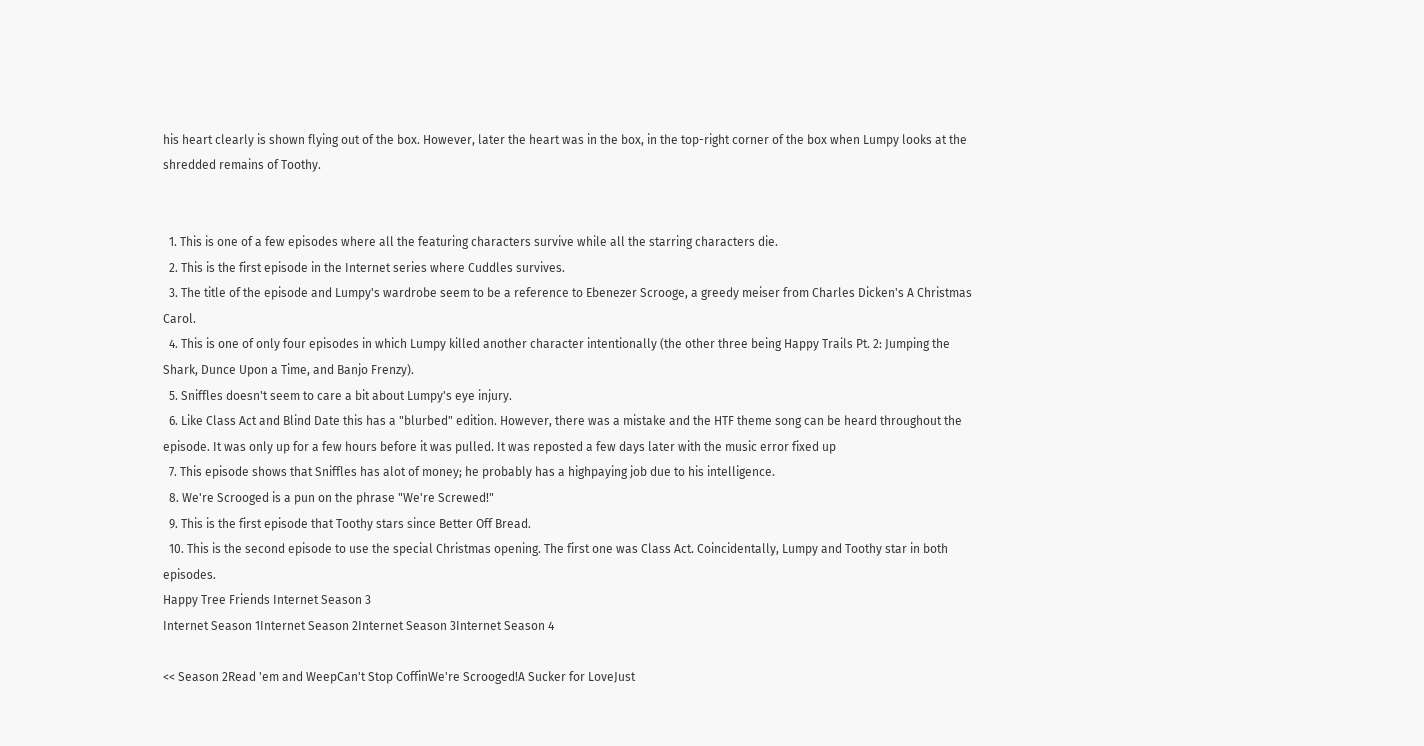his heart clearly is shown flying out of the box. However, later the heart was in the box, in the top-right corner of the box when Lumpy looks at the shredded remains of Toothy.


  1. This is one of a few episodes where all the featuring characters survive while all the starring characters die.
  2. This is the first episode in the Internet series where Cuddles survives.
  3. The title of the episode and Lumpy's wardrobe seem to be a reference to Ebenezer Scrooge, a greedy meiser from Charles Dicken's A Christmas Carol.
  4. This is one of only four episodes in which Lumpy killed another character intentionally (the other three being Happy Trails Pt. 2: Jumping the Shark, Dunce Upon a Time, and Banjo Frenzy).
  5. Sniffles doesn't seem to care a bit about Lumpy's eye injury.
  6. Like Class Act and Blind Date this has a "blurbed" edition. However, there was a mistake and the HTF theme song can be heard throughout the episode. It was only up for a few hours before it was pulled. It was reposted a few days later with the music error fixed up
  7. This episode shows that Sniffles has alot of money; he probably has a highpaying job due to his intelligence.
  8. We're Scrooged is a pun on the phrase "We're Screwed!"
  9. This is the first episode that Toothy stars since Better Off Bread.
  10. This is the second episode to use the special Christmas opening. The first one was Class Act. Coincidentally, Lumpy and Toothy star in both episodes.
Happy Tree Friends Internet Season 3
Internet Season 1Internet Season 2Internet Season 3Internet Season 4

<< Season 2Read 'em and WeepCan't Stop CoffinWe're Scrooged!A Sucker for LoveJust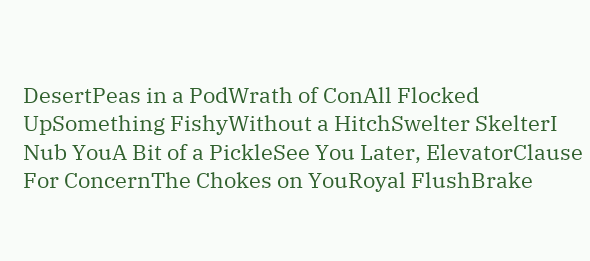DesertPeas in a PodWrath of ConAll Flocked UpSomething FishyWithout a HitchSwelter SkelterI Nub YouA Bit of a PickleSee You Later, ElevatorClause For ConcernThe Chokes on YouRoyal FlushBrake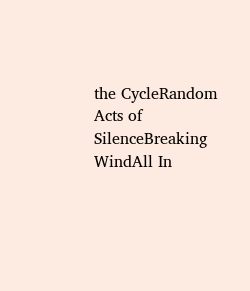the CycleRandom Acts of SilenceBreaking WindAll In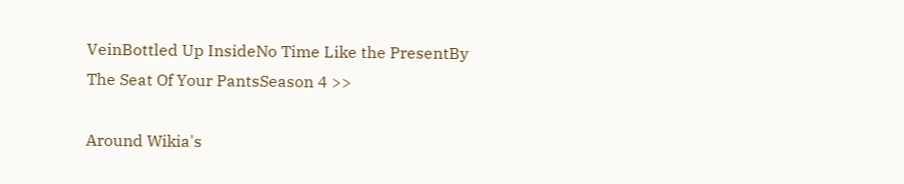VeinBottled Up InsideNo Time Like the PresentBy The Seat Of Your PantsSeason 4 >>

Around Wikia's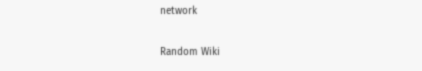network

Random Wiki